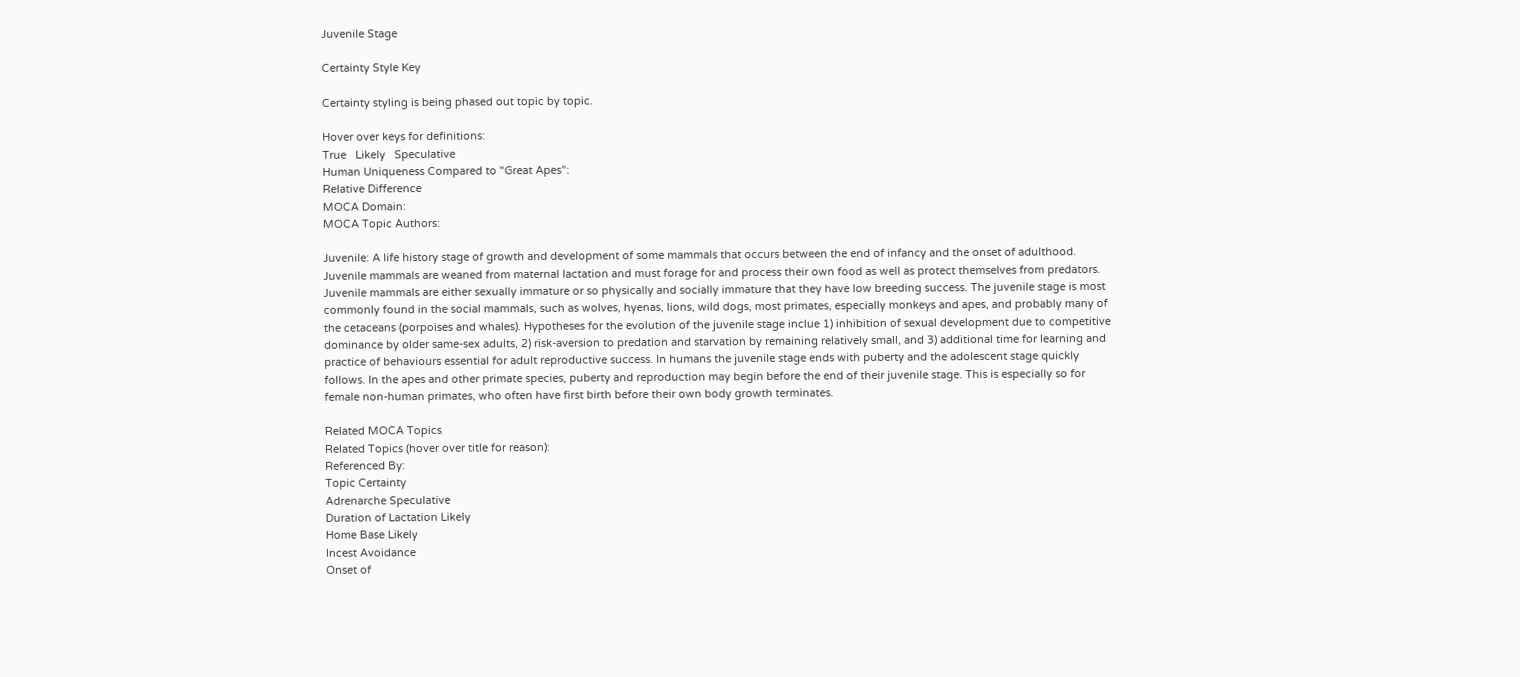Juvenile Stage

Certainty Style Key

Certainty styling is being phased out topic by topic.

Hover over keys for definitions:
True   Likely   Speculative
Human Uniqueness Compared to "Great Apes":
Relative Difference
MOCA Domain:
MOCA Topic Authors:

Juvenile: A life history stage of growth and development of some mammals that occurs between the end of infancy and the onset of adulthood. Juvenile mammals are weaned from maternal lactation and must forage for and process their own food as well as protect themselves from predators. Juvenile mammals are either sexually immature or so physically and socially immature that they have low breeding success. The juvenile stage is most commonly found in the social mammals, such as wolves, hyenas, lions, wild dogs, most primates, especially monkeys and apes, and probably many of the cetaceans (porpoises and whales). Hypotheses for the evolution of the juvenile stage inclue 1) inhibition of sexual development due to competitive dominance by older same-sex adults, 2) risk-aversion to predation and starvation by remaining relatively small, and 3) additional time for learning and practice of behaviours essential for adult reproductive success. In humans the juvenile stage ends with puberty and the adolescent stage quickly follows. In the apes and other primate species, puberty and reproduction may begin before the end of their juvenile stage. This is especially so for female non-human primates, who often have first birth before their own body growth terminates.

Related MOCA Topics
Related Topics (hover over title for reason):
Referenced By:
Topic Certainty
Adrenarche Speculative
Duration of Lactation Likely
Home Base Likely
Incest Avoidance
Onset of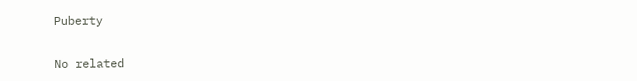Puberty


No related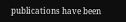publications have been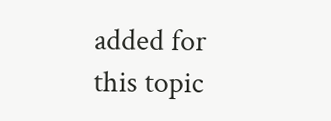added for this topic